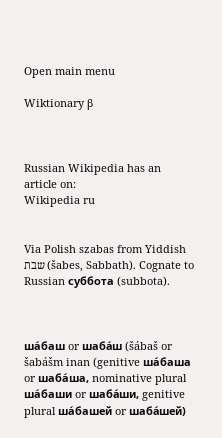Open main menu

Wiktionary β



Russian Wikipedia has an article on:
Wikipedia ru


Via Polish szabas from Yiddish שבת (šabes, Sabbath). Cognate to Russian суббота (subbota).



ша́баш or шаба́ш (šábaš or šabášm inan (genitive ша́баша or шаба́ша, nominative plural ша́баши or шаба́ши, genitive plural ша́башей or шаба́шей)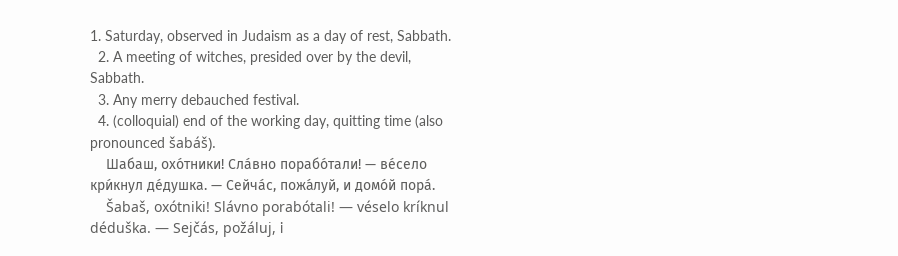1. Saturday, observed in Judaism as a day of rest, Sabbath.
  2. A meeting of witches, presided over by the devil, Sabbath.
  3. Any merry debauched festival.
  4. (colloquial) end of the working day, quitting time (also pronounced šabáš).
    Шабаш, охо́тники! Сла́вно порабо́тали! — ве́село кри́кнул де́душка. — Сейча́с, пожа́луй, и домо́й пора́.
    Šabaš, oxótniki! Slávno porabótali! — véselo kríknul déduška. — Sejčás, požáluj, i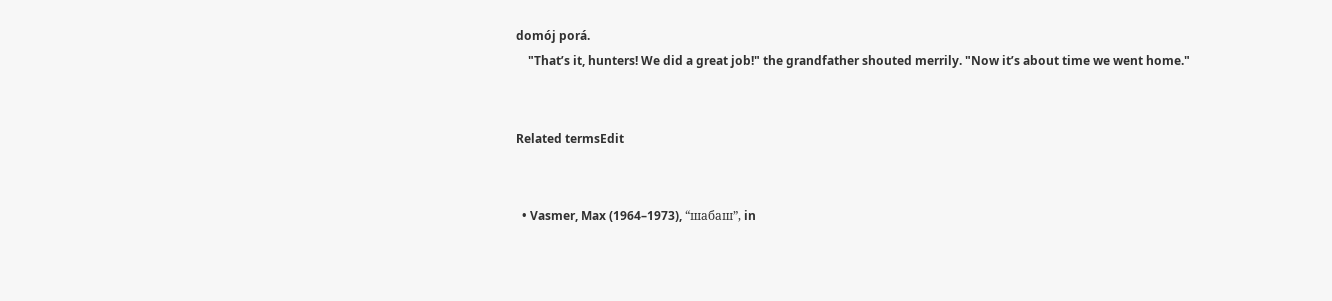domój porá.
    "That’s it, hunters! We did a great job!" the grandfather shouted merrily. "Now it’s about time we went home."


Related termsEdit


  • Vasmer, Max (1964–1973), “шабаш”, in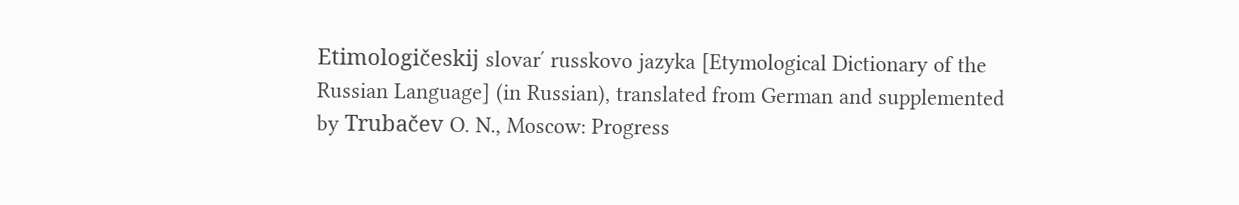Etimologičeskij slovarʹ russkovo jazyka [Etymological Dictionary of the Russian Language] (in Russian), translated from German and supplemented by Trubačev O. N., Moscow: Progress